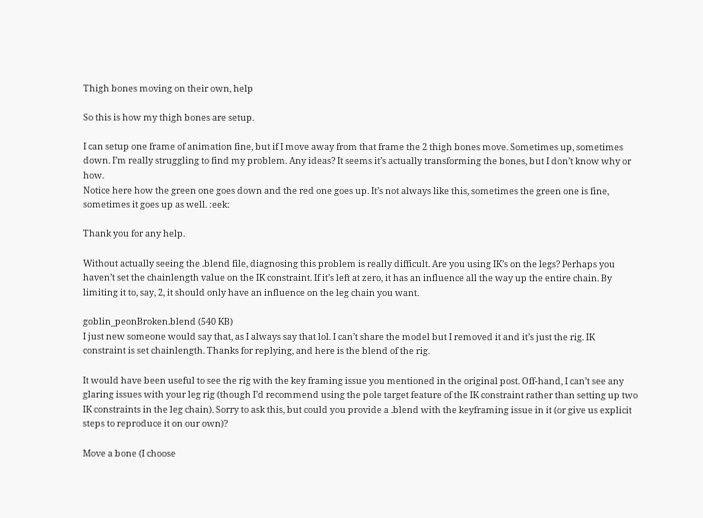Thigh bones moving on their own, help

So this is how my thigh bones are setup.

I can setup one frame of animation fine, but if I move away from that frame the 2 thigh bones move. Sometimes up, sometimes down. I’m really struggling to find my problem. Any ideas? It seems it’s actually transforming the bones, but I don’t know why or how.
Notice here how the green one goes down and the red one goes up. It’s not always like this, sometimes the green one is fine, sometimes it goes up as well. :eek:

Thank you for any help.

Without actually seeing the .blend file, diagnosing this problem is really difficult. Are you using IK’s on the legs? Perhaps you haven’t set the chainlength value on the IK constraint. If it’s left at zero, it has an influence all the way up the entire chain. By limiting it to, say, 2, it should only have an influence on the leg chain you want.

goblin_peonBroken.blend (540 KB)
I just new someone would say that, as I always say that lol. I can’t share the model but I removed it and it’s just the rig. IK constraint is set chainlength. Thanks for replying, and here is the blend of the rig.

It would have been useful to see the rig with the key framing issue you mentioned in the original post. Off-hand, I can’t see any glaring issues with your leg rig (though I’d recommend using the pole target feature of the IK constraint rather than setting up two IK constraints in the leg chain). Sorry to ask this, but could you provide a .blend with the keyframing issue in it (or give us explicit steps to reproduce it on our own)?

Move a bone (I choose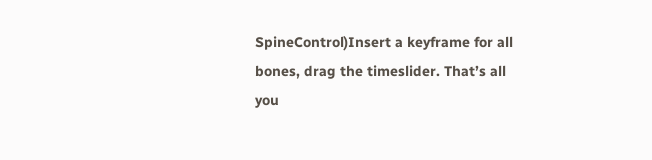SpineControl)Insert a keyframe for all bones, drag the timeslider. That’s all you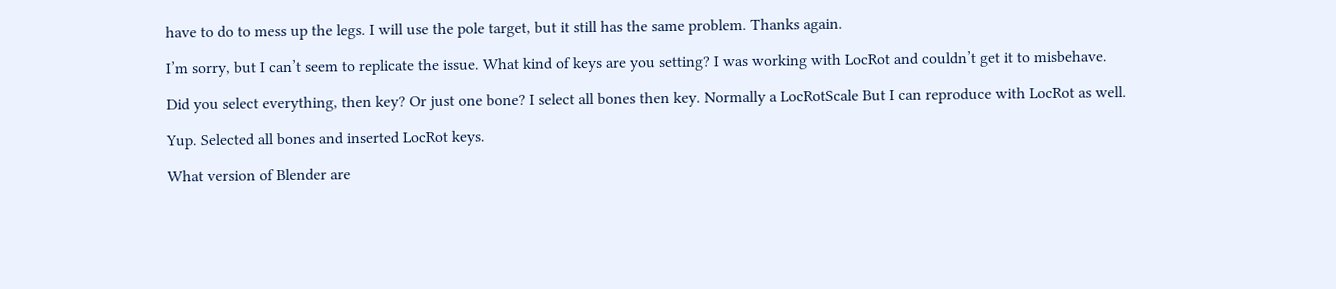have to do to mess up the legs. I will use the pole target, but it still has the same problem. Thanks again.

I’m sorry, but I can’t seem to replicate the issue. What kind of keys are you setting? I was working with LocRot and couldn’t get it to misbehave.

Did you select everything, then key? Or just one bone? I select all bones then key. Normally a LocRotScale But I can reproduce with LocRot as well.

Yup. Selected all bones and inserted LocRot keys.

What version of Blender are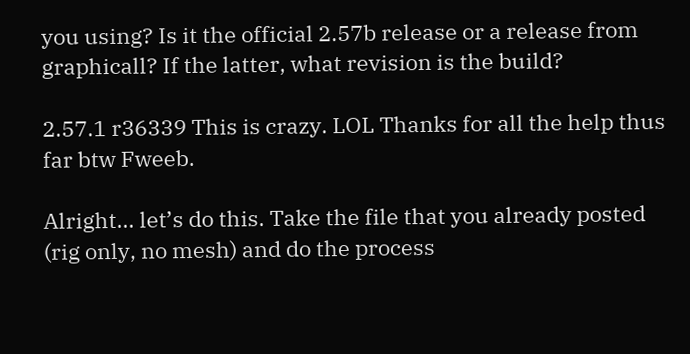you using? Is it the official 2.57b release or a release from graphicall? If the latter, what revision is the build?

2.57.1 r36339 This is crazy. LOL Thanks for all the help thus far btw Fweeb.

Alright… let’s do this. Take the file that you already posted (rig only, no mesh) and do the process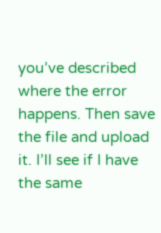you’ve described where the error happens. Then save the file and upload it. I’ll see if I have the same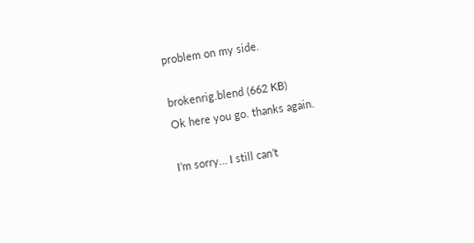problem on my side.

brokenrig.blend (662 KB)
Ok here you go. thanks again.

I’m sorry… I still can’t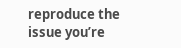reproduce the issue you’re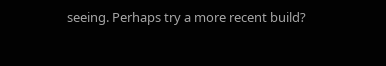seeing. Perhaps try a more recent build?